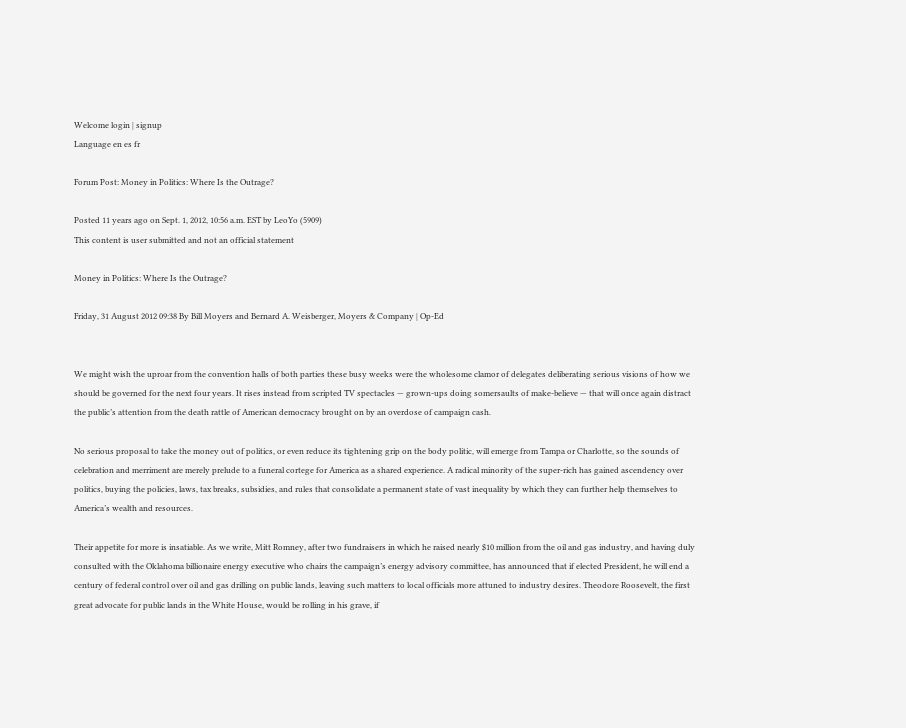Welcome login | signup
Language en es fr

Forum Post: Money in Politics: Where Is the Outrage?

Posted 11 years ago on Sept. 1, 2012, 10:56 a.m. EST by LeoYo (5909)
This content is user submitted and not an official statement

Money in Politics: Where Is the Outrage?

Friday, 31 August 2012 09:38 By Bill Moyers and Bernard A. Weisberger, Moyers & Company | Op-Ed


We might wish the uproar from the convention halls of both parties these busy weeks were the wholesome clamor of delegates deliberating serious visions of how we should be governed for the next four years. It rises instead from scripted TV spectacles — grown-ups doing somersaults of make-believe — that will once again distract the public’s attention from the death rattle of American democracy brought on by an overdose of campaign cash.

No serious proposal to take the money out of politics, or even reduce its tightening grip on the body politic, will emerge from Tampa or Charlotte, so the sounds of celebration and merriment are merely prelude to a funeral cortege for America as a shared experience. A radical minority of the super-rich has gained ascendency over politics, buying the policies, laws, tax breaks, subsidies, and rules that consolidate a permanent state of vast inequality by which they can further help themselves to America’s wealth and resources.

Their appetite for more is insatiable. As we write, Mitt Romney, after two fundraisers in which he raised nearly $10 million from the oil and gas industry, and having duly consulted with the Oklahoma billionaire energy executive who chairs the campaign’s energy advisory committee, has announced that if elected President, he will end a century of federal control over oil and gas drilling on public lands, leaving such matters to local officials more attuned to industry desires. Theodore Roosevelt, the first great advocate for public lands in the White House, would be rolling in his grave, if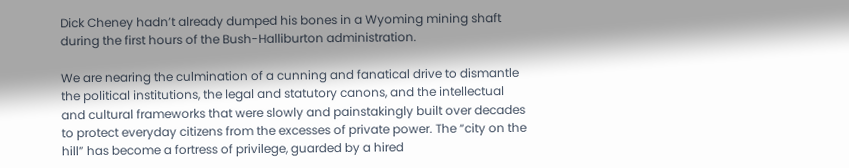Dick Cheney hadn’t already dumped his bones in a Wyoming mining shaft during the first hours of the Bush-Halliburton administration.

We are nearing the culmination of a cunning and fanatical drive to dismantle the political institutions, the legal and statutory canons, and the intellectual and cultural frameworks that were slowly and painstakingly built over decades to protect everyday citizens from the excesses of private power. The “city on the hill” has become a fortress of privilege, guarded by a hired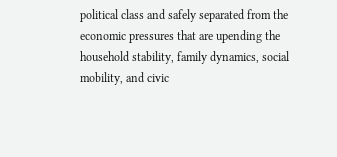political class and safely separated from the economic pressures that are upending the household stability, family dynamics, social mobility, and civic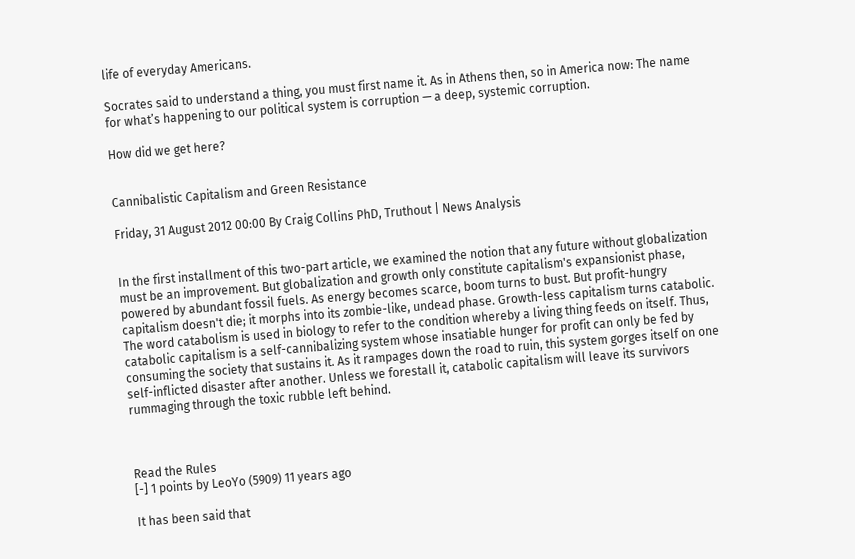life of everyday Americans.

Socrates said to understand a thing, you must first name it. As in Athens then, so in America now: The name for what’s happening to our political system is corruption — a deep, systemic corruption.

How did we get here?


Cannibalistic Capitalism and Green Resistance

Friday, 31 August 2012 00:00 By Craig Collins PhD, Truthout | News Analysis


In the first installment of this two-part article, we examined the notion that any future without globalization must be an improvement. But globalization and growth only constitute capitalism's expansionist phase, powered by abundant fossil fuels. As energy becomes scarce, boom turns to bust. But profit-hungry capitalism doesn't die; it morphs into its zombie-like, undead phase. Growth-less capitalism turns catabolic. The word catabolism is used in biology to refer to the condition whereby a living thing feeds on itself. Thus, catabolic capitalism is a self-cannibalizing system whose insatiable hunger for profit can only be fed by consuming the society that sustains it. As it rampages down the road to ruin, this system gorges itself on one self-inflicted disaster after another. Unless we forestall it, catabolic capitalism will leave its survivors rummaging through the toxic rubble left behind.



Read the Rules
[-] 1 points by LeoYo (5909) 11 years ago

It has been said that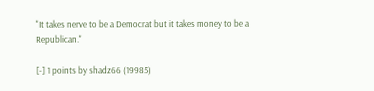"It takes nerve to be a Democrat but it takes money to be a Republican."

[-] 1 points by shadz66 (19985)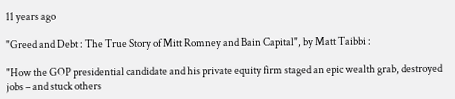11 years ago

"Greed and Debt : The True Story of Mitt Romney and Bain Capital", by Matt Taibbi :

"How the GOP presidential candidate and his private equity firm staged an epic wealth grab, destroyed jobs – and stuck others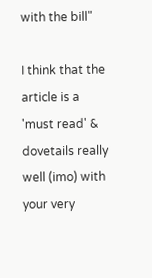with the bill"

I think that the article is a 'must read' & dovetails really well (imo) with your very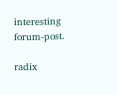interesting forum-post.

radix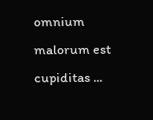omnium malorum est cupiditas ...